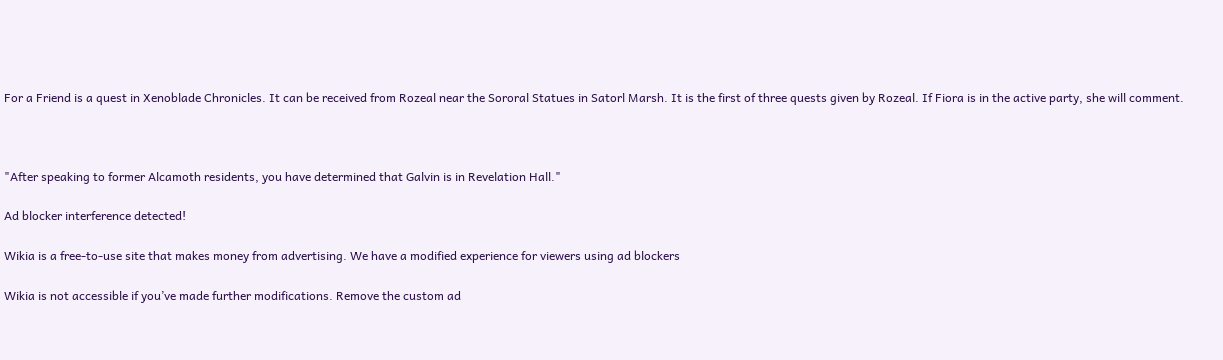For a Friend is a quest in Xenoblade Chronicles. It can be received from Rozeal near the Sororal Statues in Satorl Marsh. It is the first of three quests given by Rozeal. If Fiora is in the active party, she will comment.



"After speaking to former Alcamoth residents, you have determined that Galvin is in Revelation Hall."

Ad blocker interference detected!

Wikia is a free-to-use site that makes money from advertising. We have a modified experience for viewers using ad blockers

Wikia is not accessible if you’ve made further modifications. Remove the custom ad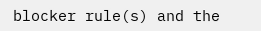blocker rule(s) and the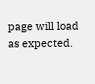page will load as expected.